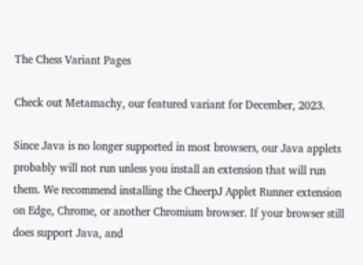The Chess Variant Pages

Check out Metamachy, our featured variant for December, 2023.

Since Java is no longer supported in most browsers, our Java applets probably will not run unless you install an extension that will run them. We recommend installing the CheerpJ Applet Runner extension on Edge, Chrome, or another Chromium browser. If your browser still does support Java, and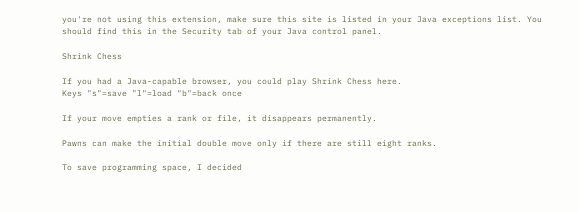you're not using this extension, make sure this site is listed in your Java exceptions list. You should find this in the Security tab of your Java control panel.

Shrink Chess

If you had a Java-capable browser, you could play Shrink Chess here.
Keys "s"=save "l"=load "b"=back once

If your move empties a rank or file, it disappears permanently.

Pawns can make the initial double move only if there are still eight ranks.

To save programming space, I decided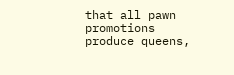that all pawn promotions produce queens,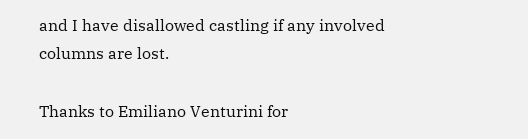and I have disallowed castling if any involved columns are lost.

Thanks to Emiliano Venturini for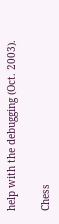help with the debugging (Oct. 2003).

Chess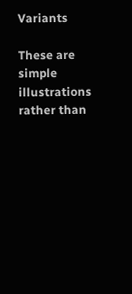Variants

These are simple illustrations rather than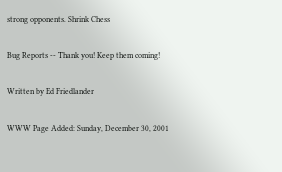strong opponents. Shrink Chess

Bug Reports -- Thank you! Keep them coming!

Written by Ed Friedlander

WWW Page Added: Sunday, December 30, 2001